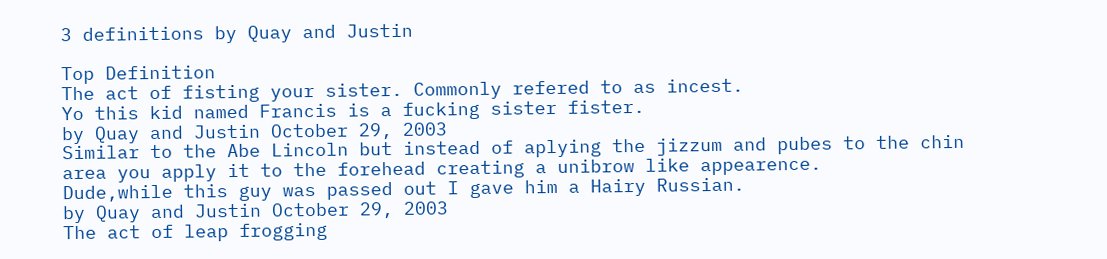3 definitions by Quay and Justin

Top Definition
The act of fisting your sister. Commonly refered to as incest.
Yo this kid named Francis is a fucking sister fister.
by Quay and Justin October 29, 2003
Similar to the Abe Lincoln but instead of aplying the jizzum and pubes to the chin area you apply it to the forehead creating a unibrow like appearence.
Dude,while this guy was passed out I gave him a Hairy Russian.
by Quay and Justin October 29, 2003
The act of leap frogging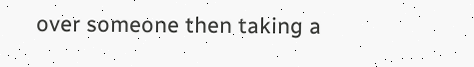over someone then taking a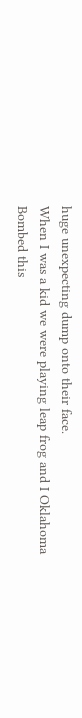huge unexpecting dump onto their face.
When I was a kid we were playing leap frog and I Oklahoma Bombed this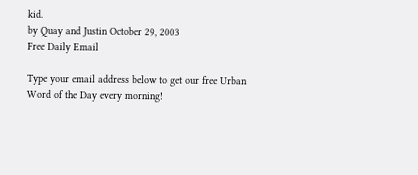kid.
by Quay and Justin October 29, 2003
Free Daily Email

Type your email address below to get our free Urban Word of the Day every morning!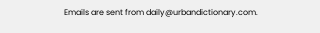Emails are sent from daily@urbandictionary.com.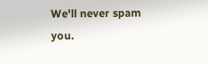We'll never spam you.